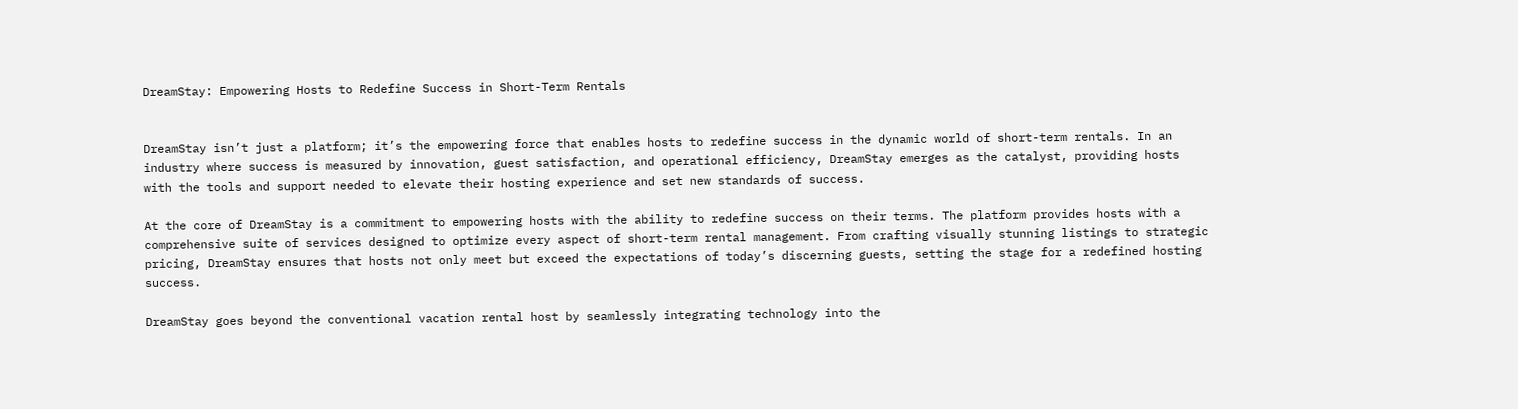DreamStay: Empowering Hosts to Redefine Success in Short-Term Rentals


DreamStay isn’t just a platform; it’s the empowering force that enables hosts to redefine success in the dynamic world of short-term rentals. In an industry where success is measured by innovation, guest satisfaction, and operational efficiency, DreamStay emerges as the catalyst, providing hosts with the tools and support needed to elevate their hosting experience and set new standards of success.

At the core of DreamStay is a commitment to empowering hosts with the ability to redefine success on their terms. The platform provides hosts with a comprehensive suite of services designed to optimize every aspect of short-term rental management. From crafting visually stunning listings to strategic pricing, DreamStay ensures that hosts not only meet but exceed the expectations of today’s discerning guests, setting the stage for a redefined hosting success.

DreamStay goes beyond the conventional vacation rental host by seamlessly integrating technology into the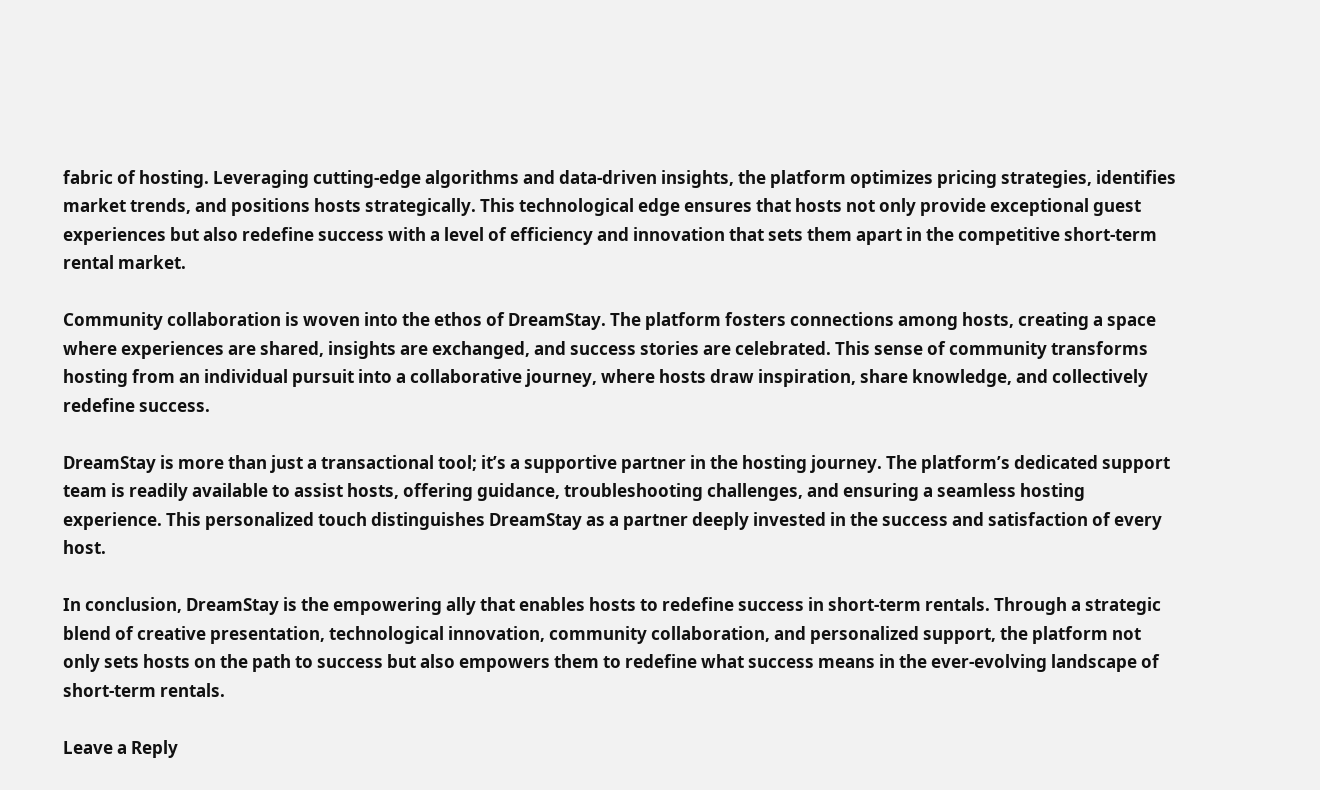fabric of hosting. Leveraging cutting-edge algorithms and data-driven insights, the platform optimizes pricing strategies, identifies market trends, and positions hosts strategically. This technological edge ensures that hosts not only provide exceptional guest experiences but also redefine success with a level of efficiency and innovation that sets them apart in the competitive short-term rental market.

Community collaboration is woven into the ethos of DreamStay. The platform fosters connections among hosts, creating a space where experiences are shared, insights are exchanged, and success stories are celebrated. This sense of community transforms hosting from an individual pursuit into a collaborative journey, where hosts draw inspiration, share knowledge, and collectively redefine success.

DreamStay is more than just a transactional tool; it’s a supportive partner in the hosting journey. The platform’s dedicated support team is readily available to assist hosts, offering guidance, troubleshooting challenges, and ensuring a seamless hosting experience. This personalized touch distinguishes DreamStay as a partner deeply invested in the success and satisfaction of every host.

In conclusion, DreamStay is the empowering ally that enables hosts to redefine success in short-term rentals. Through a strategic blend of creative presentation, technological innovation, community collaboration, and personalized support, the platform not only sets hosts on the path to success but also empowers them to redefine what success means in the ever-evolving landscape of short-term rentals.

Leave a Reply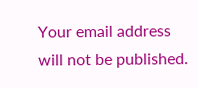Your email address will not be published.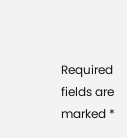Required fields are marked *